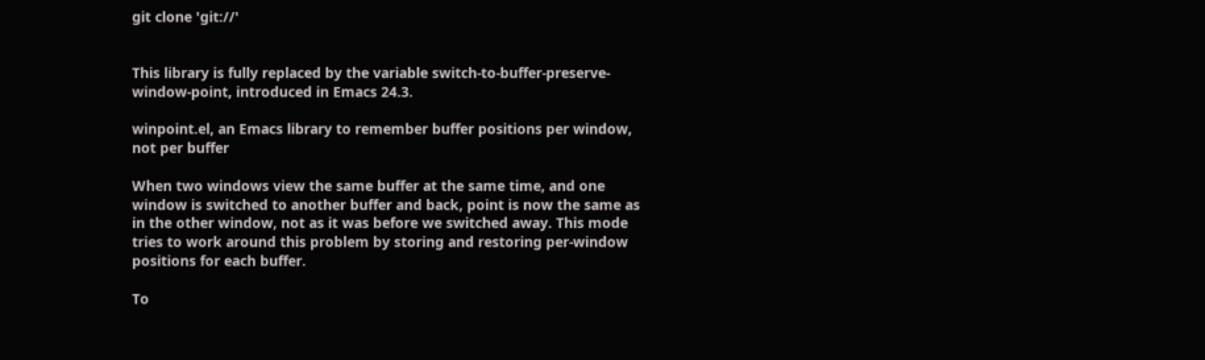git clone 'git://'


This library is fully replaced by the variable switch-to-buffer-preserve-window-point, introduced in Emacs 24.3.

winpoint.el, an Emacs library to remember buffer positions per window, not per buffer

When two windows view the same buffer at the same time, and one window is switched to another buffer and back, point is now the same as in the other window, not as it was before we switched away. This mode tries to work around this problem by storing and restoring per-window positions for each buffer.

To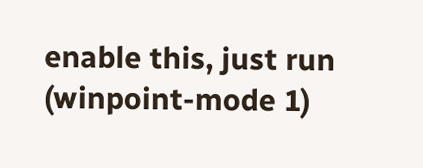enable this, just run (winpoint-mode 1)